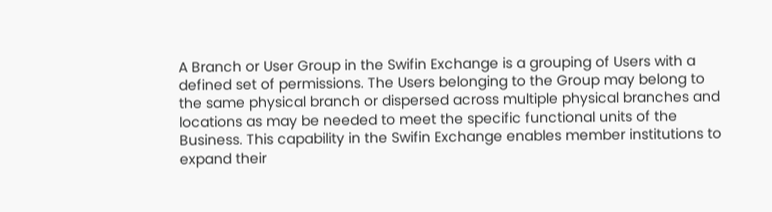A Branch or User Group in the Swifin Exchange is a grouping of Users with a defined set of permissions. The Users belonging to the Group may belong to the same physical branch or dispersed across multiple physical branches and locations as may be needed to meet the specific functional units of the Business. This capability in the Swifin Exchange enables member institutions to expand their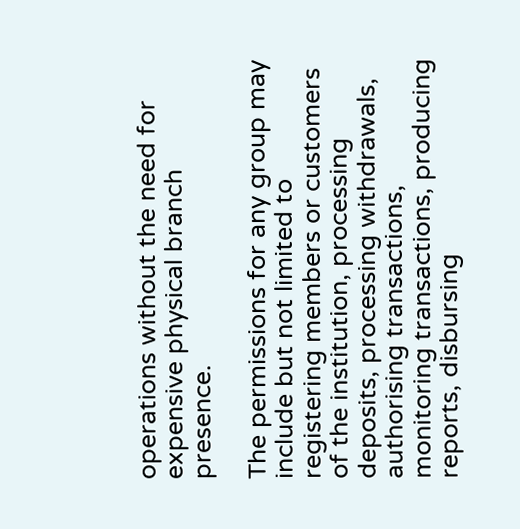operations without the need for expensive physical branch presence.

The permissions for any group may include but not limited to registering members or customers of the institution, processing deposits, processing withdrawals, authorising transactions, monitoring transactions, producing reports, disbursing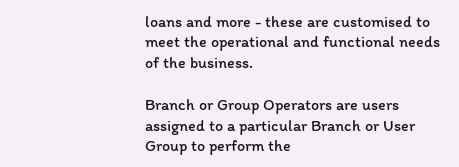loans and more - these are customised to meet the operational and functional needs of the business.

Branch or Group Operators are users assigned to a particular Branch or User Group to perform the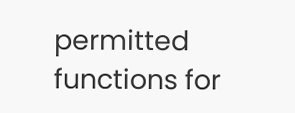permitted functions for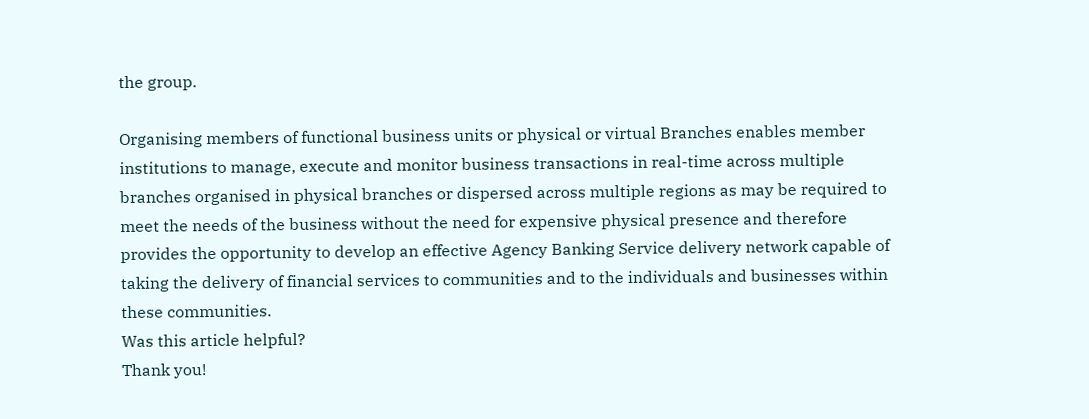the group.

Organising members of functional business units or physical or virtual Branches enables member institutions to manage, execute and monitor business transactions in real-time across multiple branches organised in physical branches or dispersed across multiple regions as may be required to meet the needs of the business without the need for expensive physical presence and therefore provides the opportunity to develop an effective Agency Banking Service delivery network capable of taking the delivery of financial services to communities and to the individuals and businesses within these communities.
Was this article helpful?
Thank you!